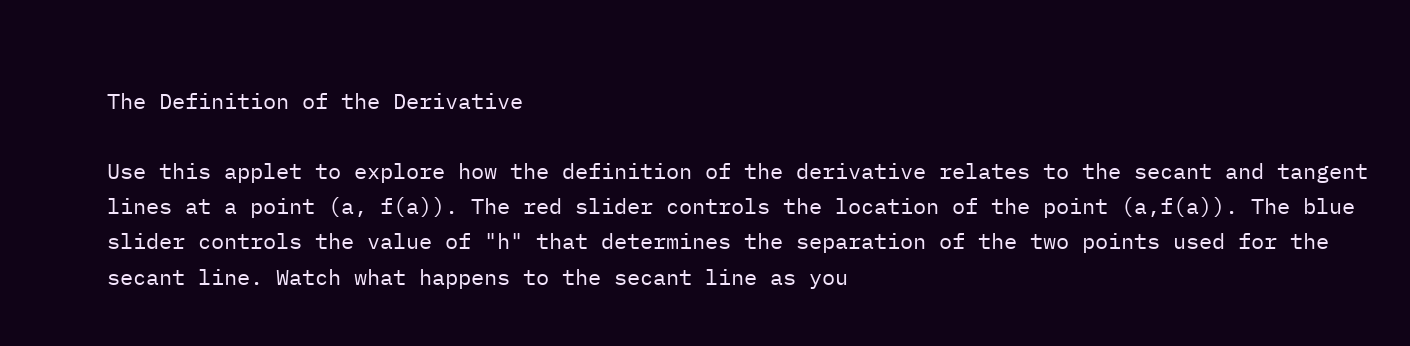The Definition of the Derivative

Use this applet to explore how the definition of the derivative relates to the secant and tangent lines at a point (a, f(a)). The red slider controls the location of the point (a,f(a)). The blue slider controls the value of "h" that determines the separation of the two points used for the secant line. Watch what happens to the secant line as you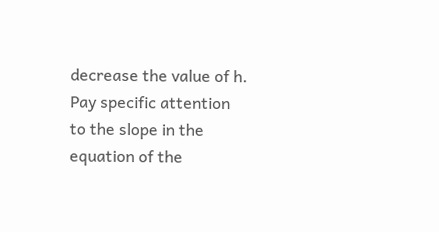decrease the value of h. Pay specific attention to the slope in the equation of the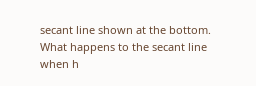secant line shown at the bottom. What happens to the secant line when h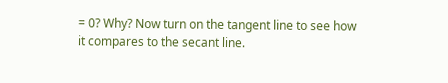= 0? Why? Now turn on the tangent line to see how it compares to the secant line.